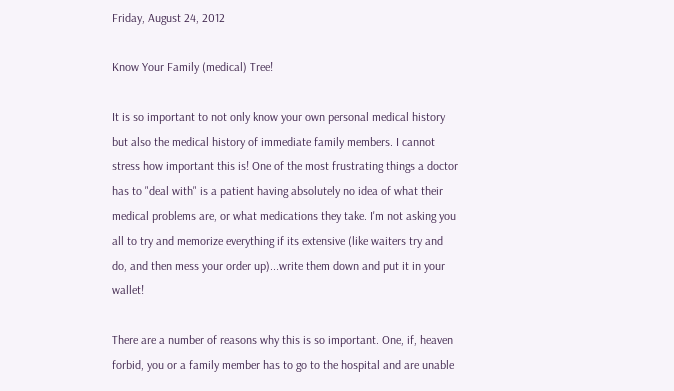Friday, August 24, 2012

Know Your Family (medical) Tree!

It is so important to not only know your own personal medical history but also the medical history of immediate family members. I cannot stress how important this is! One of the most frustrating things a doctor has to "deal with" is a patient having absolutely no idea of what their medical problems are, or what medications they take. I'm not asking you all to try and memorize everything if its extensive (like waiters try and do, and then mess your order up)...write them down and put it in your wallet!

There are a number of reasons why this is so important. One, if, heaven forbid, you or a family member has to go to the hospital and are unable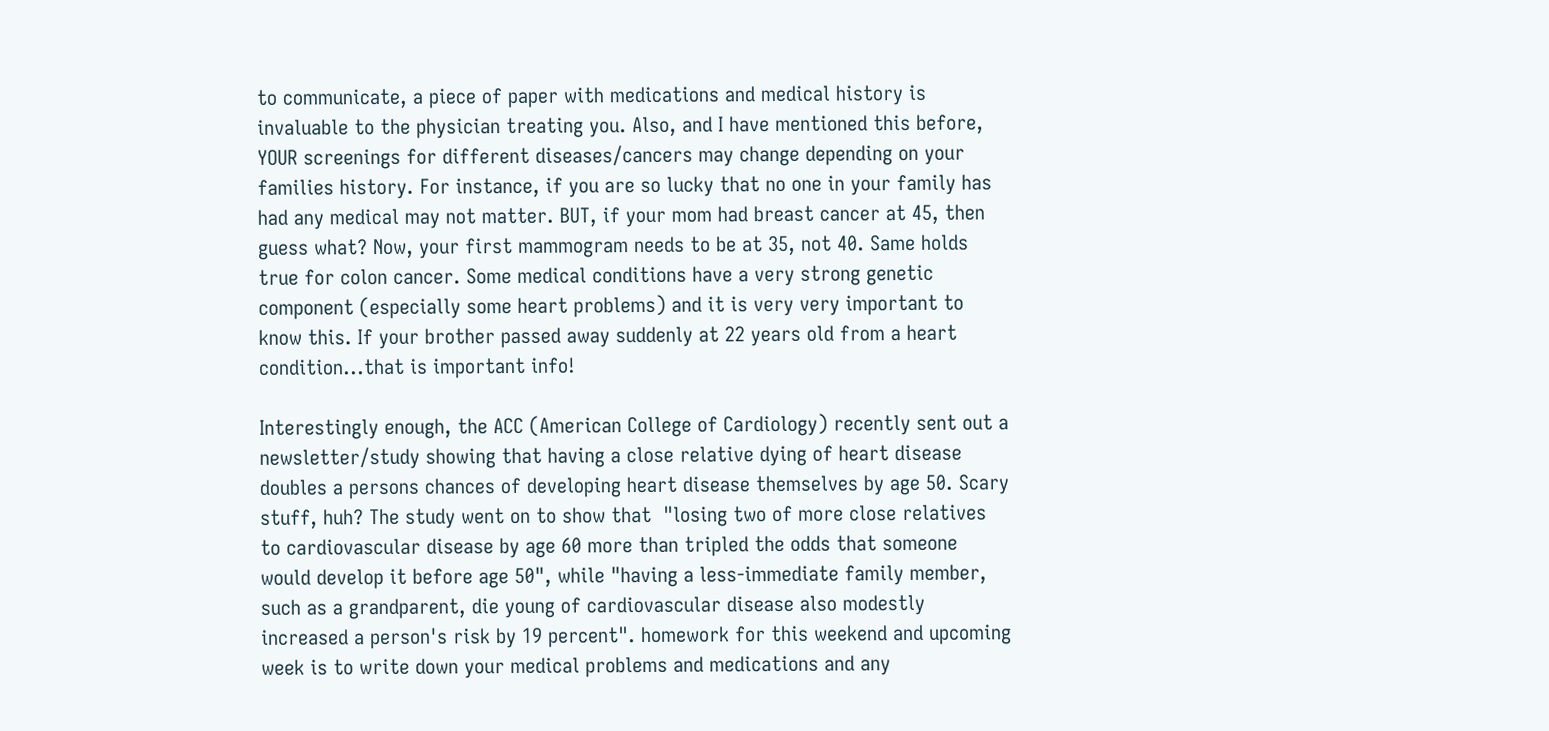to communicate, a piece of paper with medications and medical history is invaluable to the physician treating you. Also, and I have mentioned this before, YOUR screenings for different diseases/cancers may change depending on your families history. For instance, if you are so lucky that no one in your family has had any medical may not matter. BUT, if your mom had breast cancer at 45, then guess what? Now, your first mammogram needs to be at 35, not 40. Same holds true for colon cancer. Some medical conditions have a very strong genetic component (especially some heart problems) and it is very very important to know this. If your brother passed away suddenly at 22 years old from a heart condition...that is important info!

Interestingly enough, the ACC (American College of Cardiology) recently sent out a newsletter/study showing that having a close relative dying of heart disease doubles a persons chances of developing heart disease themselves by age 50. Scary stuff, huh? The study went on to show that  "losing two of more close relatives to cardiovascular disease by age 60 more than tripled the odds that someone would develop it before age 50", while "having a less-immediate family member, such as a grandparent, die young of cardiovascular disease also modestly increased a person's risk by 19 percent". homework for this weekend and upcoming week is to write down your medical problems and medications and any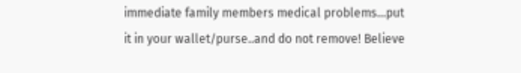immediate family members medical problems...put it in your wallet/purse..and do not remove! Believe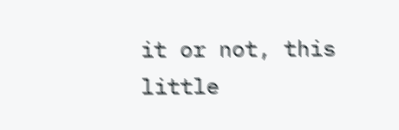it or not, this little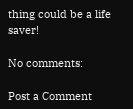thing could be a life saver!

No comments:

Post a Comment